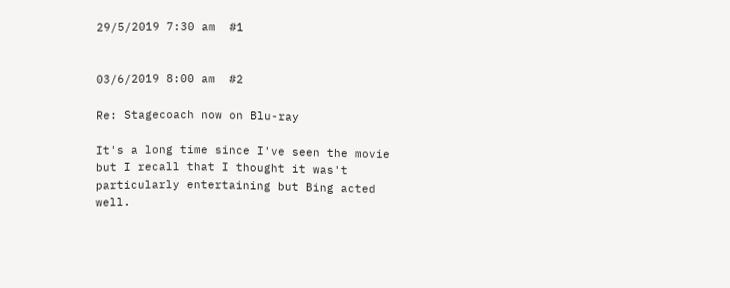29/5/2019 7:30 am  #1


03/6/2019 8:00 am  #2

Re: Stagecoach now on Blu-ray

It's a long time since I've seen the movie but I recall that I thought it was't particularly entertaining but Bing acted well.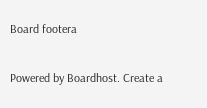Board footera


Powered by Boardhost. Create a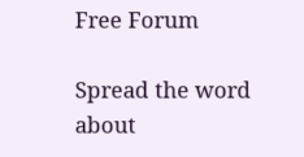Free Forum

Spread the word about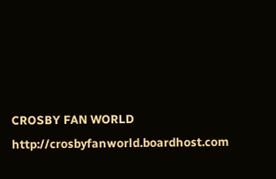CROSBY FAN WORLD http://crosbyfanworld.boardhost.com